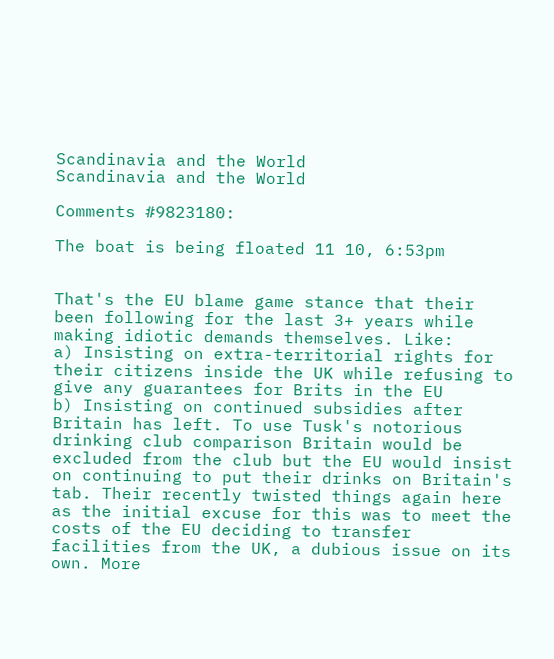Scandinavia and the World
Scandinavia and the World

Comments #9823180:

The boat is being floated 11 10, 6:53pm


That's the EU blame game stance that their been following for the last 3+ years while making idiotic demands themselves. Like:
a) Insisting on extra-territorial rights for their citizens inside the UK while refusing to give any guarantees for Brits in the EU
b) Insisting on continued subsidies after Britain has left. To use Tusk's notorious drinking club comparison Britain would be excluded from the club but the EU would insist on continuing to put their drinks on Britain's tab. Their recently twisted things again here as the initial excuse for this was to meet the costs of the EU deciding to transfer facilities from the UK, a dubious issue on its own. More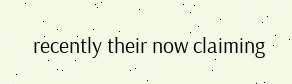recently their now claiming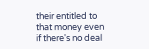their entitled to that money even if there's no deal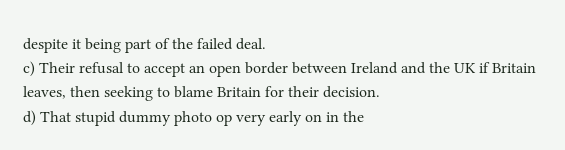despite it being part of the failed deal.
c) Their refusal to accept an open border between Ireland and the UK if Britain leaves, then seeking to blame Britain for their decision.
d) That stupid dummy photo op very early on in the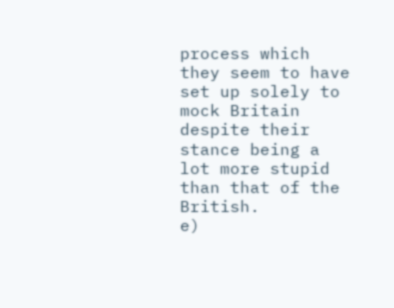process which they seem to have set up solely to mock Britain despite their stance being a lot more stupid than that of the British.
e)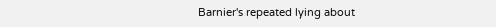Barnier's repeated lying about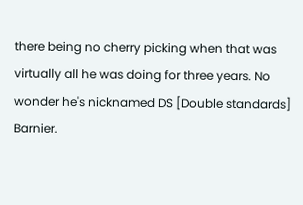there being no cherry picking when that was virtually all he was doing for three years. No wonder he's nicknamed DS [Double standards] Barnier.